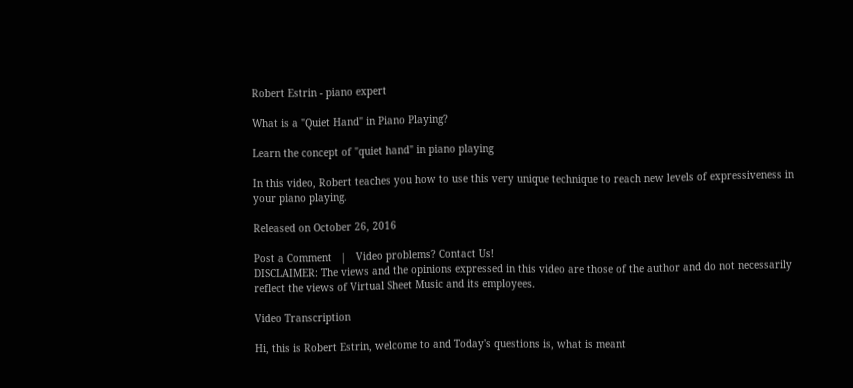Robert Estrin - piano expert

What is a "Quiet Hand" in Piano Playing?

Learn the concept of "quiet hand" in piano playing

In this video, Robert teaches you how to use this very unique technique to reach new levels of expressiveness in your piano playing.

Released on October 26, 2016

Post a Comment   |   Video problems? Contact Us!
DISCLAIMER: The views and the opinions expressed in this video are those of the author and do not necessarily reflect the views of Virtual Sheet Music and its employees.

Video Transcription

Hi, this is Robert Estrin, welcome to and Today's questions is, what is meant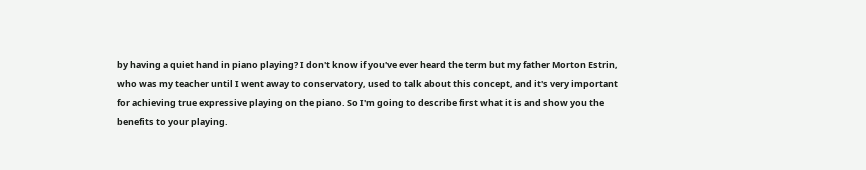by having a quiet hand in piano playing? I don't know if you've ever heard the term but my father Morton Estrin, who was my teacher until I went away to conservatory, used to talk about this concept, and it's very important for achieving true expressive playing on the piano. So I'm going to describe first what it is and show you the benefits to your playing.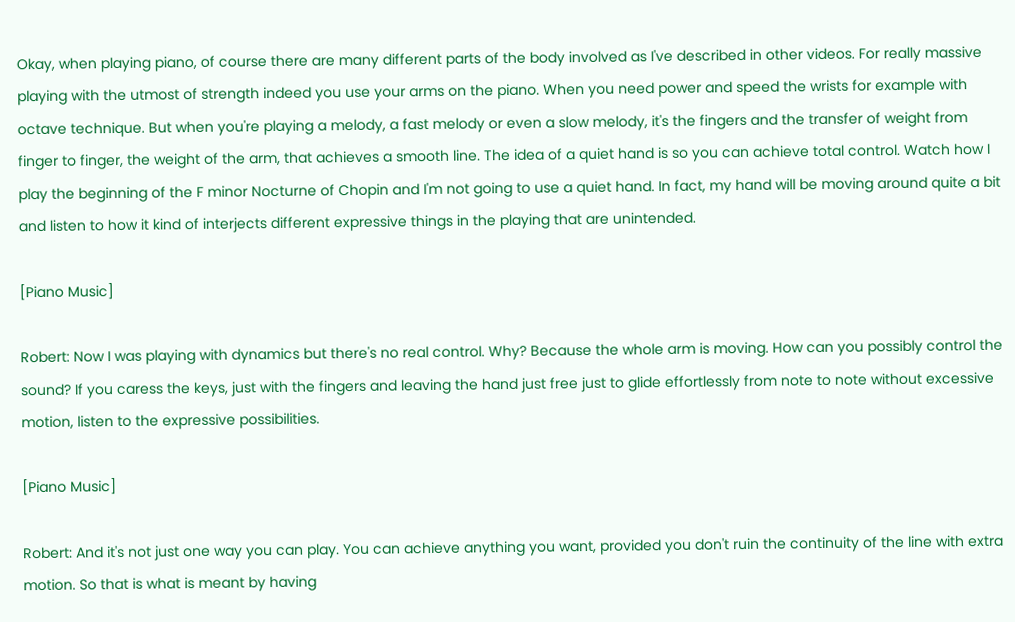Okay, when playing piano, of course there are many different parts of the body involved as I've described in other videos. For really massive playing with the utmost of strength indeed you use your arms on the piano. When you need power and speed the wrists for example with octave technique. But when you're playing a melody, a fast melody or even a slow melody, it's the fingers and the transfer of weight from finger to finger, the weight of the arm, that achieves a smooth line. The idea of a quiet hand is so you can achieve total control. Watch how I play the beginning of the F minor Nocturne of Chopin and I'm not going to use a quiet hand. In fact, my hand will be moving around quite a bit and listen to how it kind of interjects different expressive things in the playing that are unintended.

[Piano Music]

Robert: Now I was playing with dynamics but there's no real control. Why? Because the whole arm is moving. How can you possibly control the sound? If you caress the keys, just with the fingers and leaving the hand just free just to glide effortlessly from note to note without excessive motion, listen to the expressive possibilities.

[Piano Music]

Robert: And it's not just one way you can play. You can achieve anything you want, provided you don't ruin the continuity of the line with extra motion. So that is what is meant by having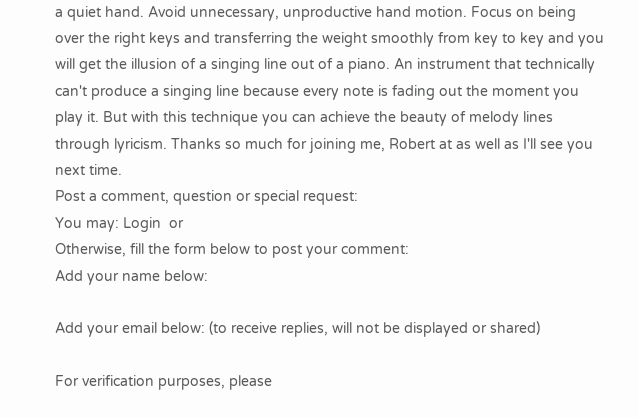a quiet hand. Avoid unnecessary, unproductive hand motion. Focus on being over the right keys and transferring the weight smoothly from key to key and you will get the illusion of a singing line out of a piano. An instrument that technically can't produce a singing line because every note is fading out the moment you play it. But with this technique you can achieve the beauty of melody lines through lyricism. Thanks so much for joining me, Robert at as well as I'll see you next time.
Post a comment, question or special request:
You may: Login  or
Otherwise, fill the form below to post your comment:
Add your name below:

Add your email below: (to receive replies, will not be displayed or shared)

For verification purposes, please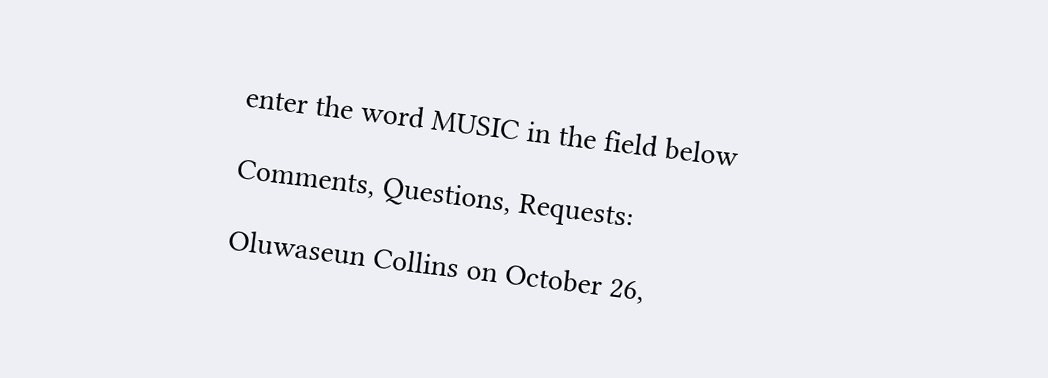enter the word MUSIC in the field below

Comments, Questions, Requests:

Oluwaseun Collins on October 26,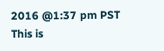2016 @1:37 pm PST
This is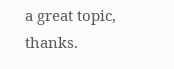a great topic, thanks.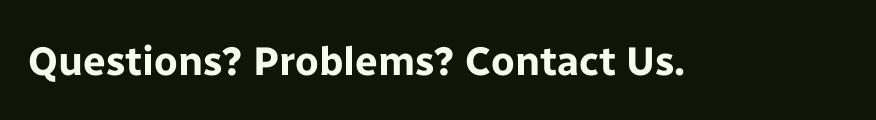Questions? Problems? Contact Us.